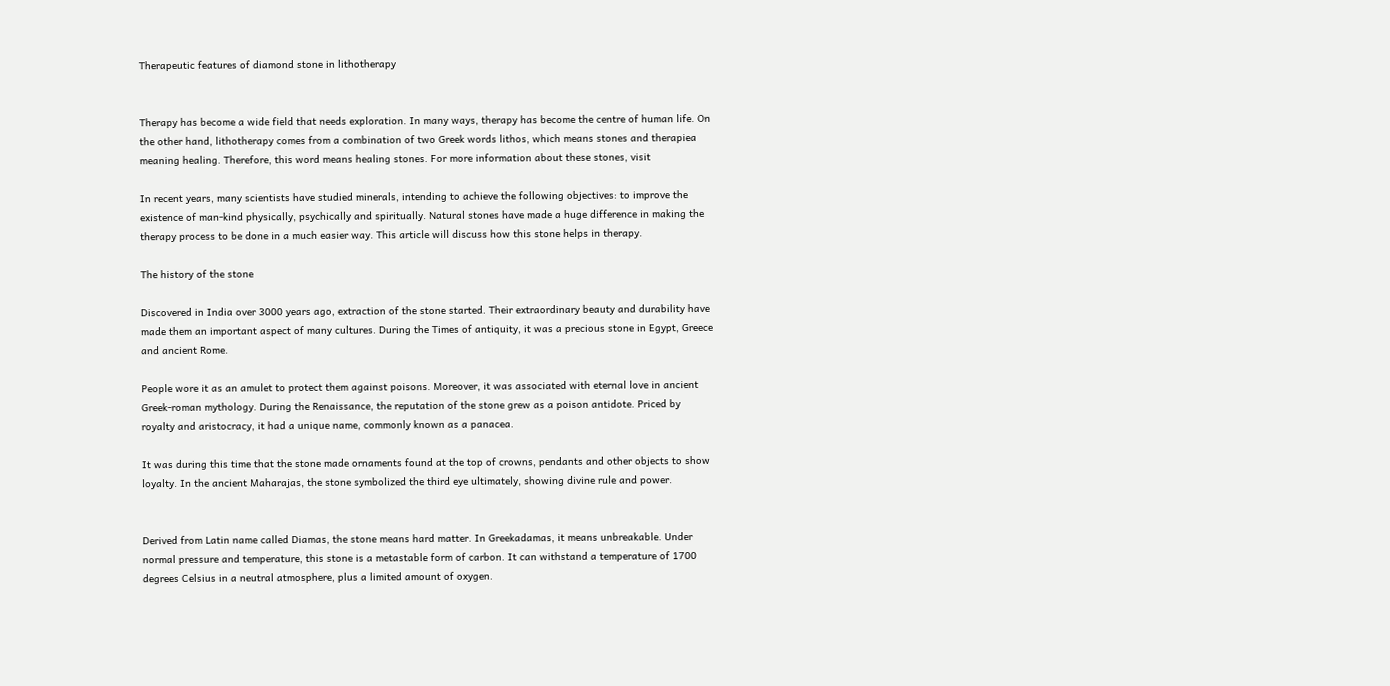Therapeutic features of diamond stone in lithotherapy


Therapy has become a wide field that needs exploration. In many ways, therapy has become the centre of human life. On the other hand, lithotherapy comes from a combination of two Greek words lithos, which means stones and therapiea meaning healing. Therefore, this word means healing stones. For more information about these stones, visit

In recent years, many scientists have studied minerals, intending to achieve the following objectives: to improve the existence of man-kind physically, psychically and spiritually. Natural stones have made a huge difference in making the therapy process to be done in a much easier way. This article will discuss how this stone helps in therapy.

The history of the stone

Discovered in India over 3000 years ago, extraction of the stone started. Their extraordinary beauty and durability have made them an important aspect of many cultures. During the Times of antiquity, it was a precious stone in Egypt, Greece and ancient Rome.

People wore it as an amulet to protect them against poisons. Moreover, it was associated with eternal love in ancient Greek-roman mythology. During the Renaissance, the reputation of the stone grew as a poison antidote. Priced by royalty and aristocracy, it had a unique name, commonly known as a panacea.

It was during this time that the stone made ornaments found at the top of crowns, pendants and other objects to show loyalty. In the ancient Maharajas, the stone symbolized the third eye ultimately, showing divine rule and power.


Derived from Latin name called Diamas, the stone means hard matter. In Greekadamas, it means unbreakable. Under normal pressure and temperature, this stone is a metastable form of carbon. It can withstand a temperature of 1700 degrees Celsius in a neutral atmosphere, plus a limited amount of oxygen.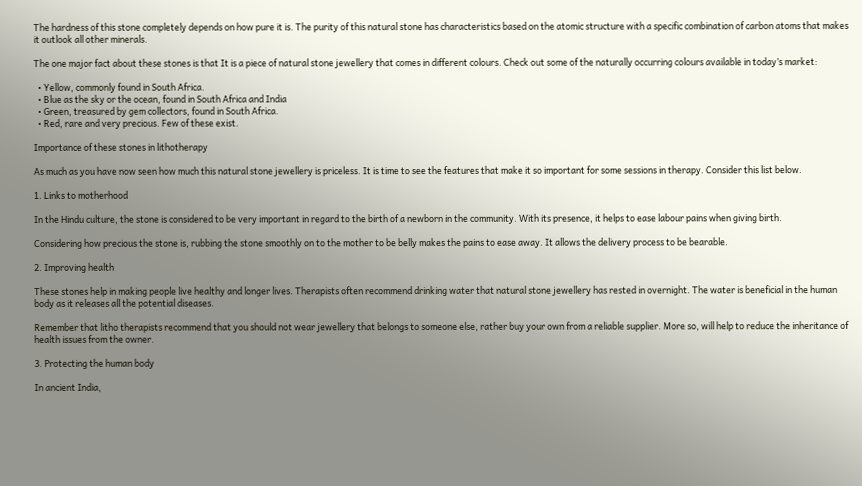The hardness of this stone completely depends on how pure it is. The purity of this natural stone has characteristics based on the atomic structure with a specific combination of carbon atoms that makes it outlook all other minerals.

The one major fact about these stones is that It is a piece of natural stone jewellery that comes in different colours. Check out some of the naturally occurring colours available in today’s market:

  • Yellow, commonly found in South Africa.
  • Blue as the sky or the ocean, found in South Africa and India
  • Green, treasured by gem collectors, found in South Africa.
  • Red, rare and very precious. Few of these exist.

Importance of these stones in lithotherapy

As much as you have now seen how much this natural stone jewellery is priceless. It is time to see the features that make it so important for some sessions in therapy. Consider this list below.

1. Links to motherhood

In the Hindu culture, the stone is considered to be very important in regard to the birth of a newborn in the community. With its presence, it helps to ease labour pains when giving birth.

Considering how precious the stone is, rubbing the stone smoothly on to the mother to be belly makes the pains to ease away. It allows the delivery process to be bearable.

2. Improving health

These stones help in making people live healthy and longer lives. Therapists often recommend drinking water that natural stone jewellery has rested in overnight. The water is beneficial in the human body as it releases all the potential diseases.

Remember that litho therapists recommend that you should not wear jewellery that belongs to someone else, rather buy your own from a reliable supplier. More so, will help to reduce the inheritance of health issues from the owner.

3. Protecting the human body

In ancient India,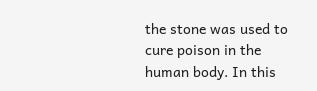the stone was used to cure poison in the human body. In this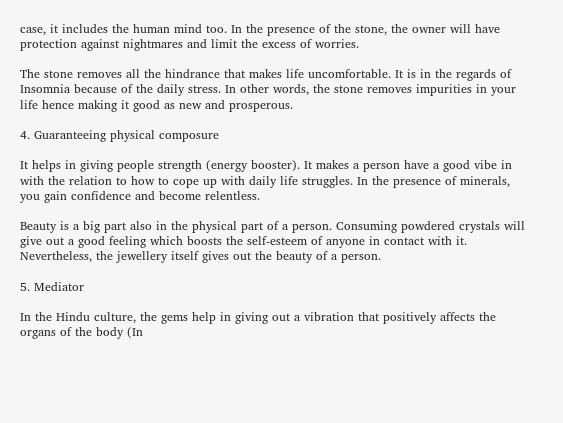case, it includes the human mind too. In the presence of the stone, the owner will have protection against nightmares and limit the excess of worries.

The stone removes all the hindrance that makes life uncomfortable. It is in the regards of Insomnia because of the daily stress. In other words, the stone removes impurities in your life hence making it good as new and prosperous.

4. Guaranteeing physical composure

It helps in giving people strength (energy booster). It makes a person have a good vibe in with the relation to how to cope up with daily life struggles. In the presence of minerals, you gain confidence and become relentless.

Beauty is a big part also in the physical part of a person. Consuming powdered crystals will give out a good feeling which boosts the self-esteem of anyone in contact with it. Nevertheless, the jewellery itself gives out the beauty of a person.

5. Mediator

In the Hindu culture, the gems help in giving out a vibration that positively affects the organs of the body (In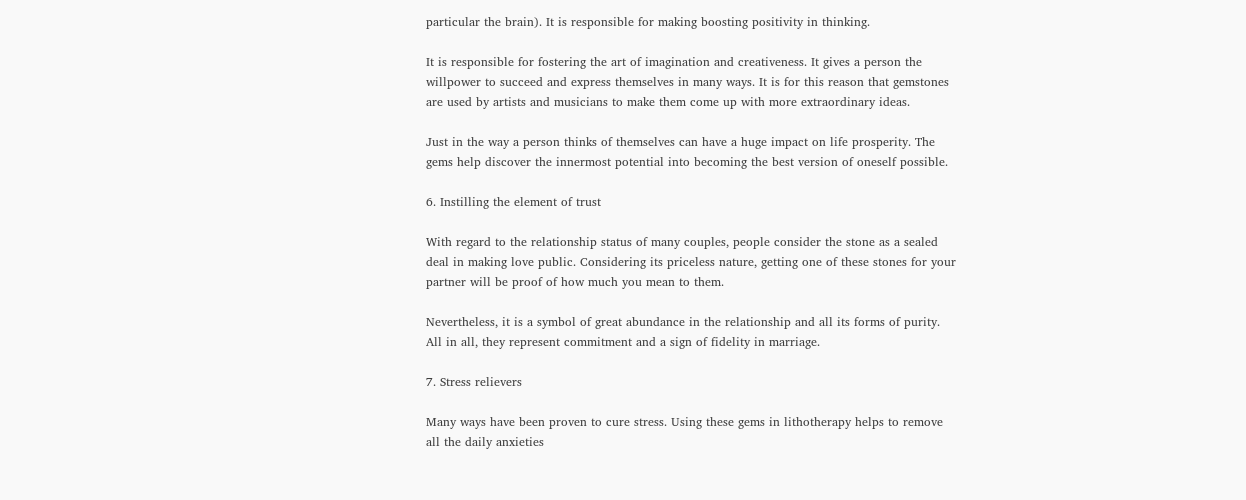particular the brain). It is responsible for making boosting positivity in thinking.

It is responsible for fostering the art of imagination and creativeness. It gives a person the willpower to succeed and express themselves in many ways. It is for this reason that gemstones are used by artists and musicians to make them come up with more extraordinary ideas.

Just in the way a person thinks of themselves can have a huge impact on life prosperity. The gems help discover the innermost potential into becoming the best version of oneself possible.

6. Instilling the element of trust

With regard to the relationship status of many couples, people consider the stone as a sealed deal in making love public. Considering its priceless nature, getting one of these stones for your partner will be proof of how much you mean to them.

Nevertheless, it is a symbol of great abundance in the relationship and all its forms of purity. All in all, they represent commitment and a sign of fidelity in marriage.

7. Stress relievers

Many ways have been proven to cure stress. Using these gems in lithotherapy helps to remove all the daily anxieties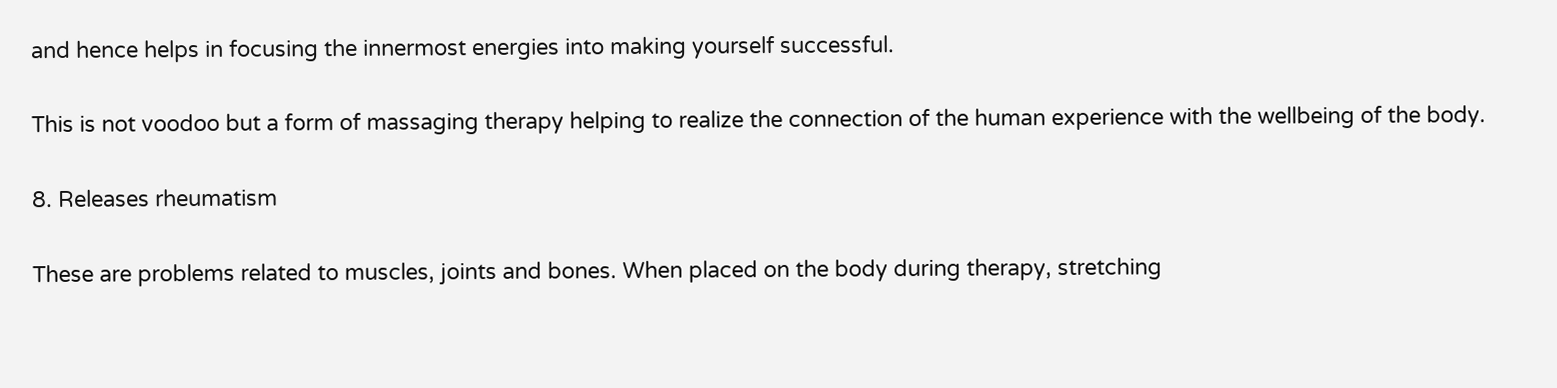and hence helps in focusing the innermost energies into making yourself successful.

This is not voodoo but a form of massaging therapy helping to realize the connection of the human experience with the wellbeing of the body.

8. Releases rheumatism

These are problems related to muscles, joints and bones. When placed on the body during therapy, stretching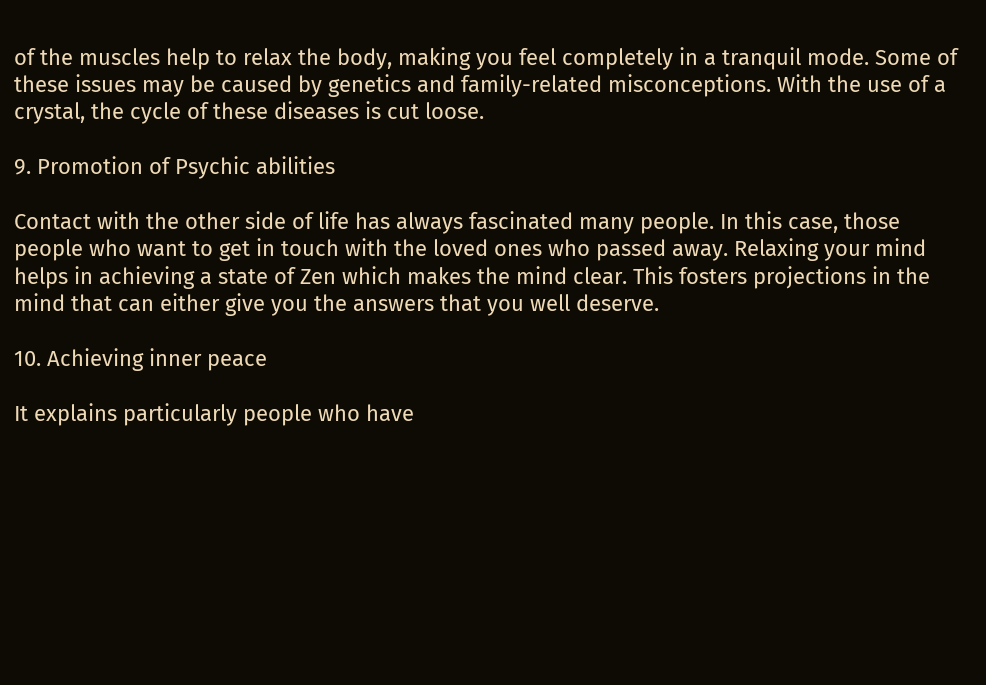of the muscles help to relax the body, making you feel completely in a tranquil mode. Some of these issues may be caused by genetics and family-related misconceptions. With the use of a crystal, the cycle of these diseases is cut loose.

9. Promotion of Psychic abilities

Contact with the other side of life has always fascinated many people. In this case, those people who want to get in touch with the loved ones who passed away. Relaxing your mind helps in achieving a state of Zen which makes the mind clear. This fosters projections in the mind that can either give you the answers that you well deserve.

10. Achieving inner peace

It explains particularly people who have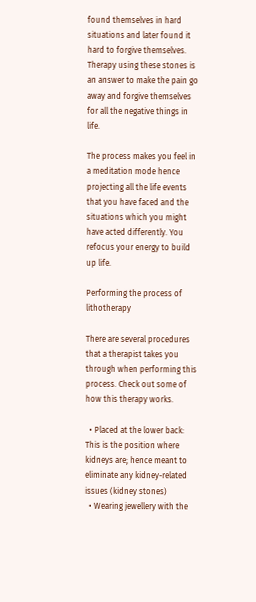found themselves in hard situations and later found it hard to forgive themselves. Therapy using these stones is an answer to make the pain go away and forgive themselves for all the negative things in life.

The process makes you feel in a meditation mode hence projecting all the life events that you have faced and the situations which you might have acted differently. You refocus your energy to build up life.

Performing the process of lithotherapy

There are several procedures that a therapist takes you through when performing this process. Check out some of how this therapy works.

  • Placed at the lower back: This is the position where kidneys are; hence meant to eliminate any kidney-related issues (kidney stones)
  • Wearing jewellery with the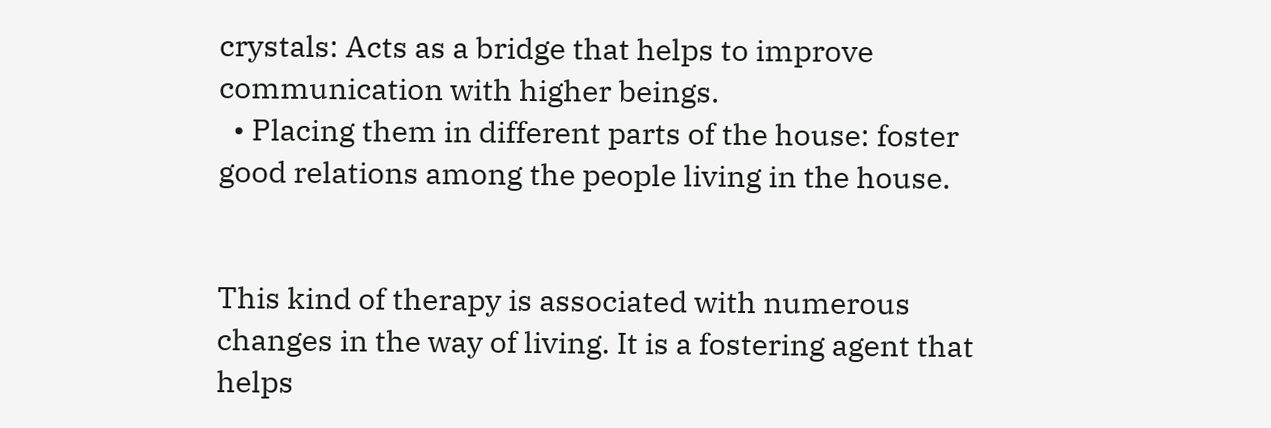crystals: Acts as a bridge that helps to improve communication with higher beings.
  • Placing them in different parts of the house: foster good relations among the people living in the house.


This kind of therapy is associated with numerous changes in the way of living. It is a fostering agent that helps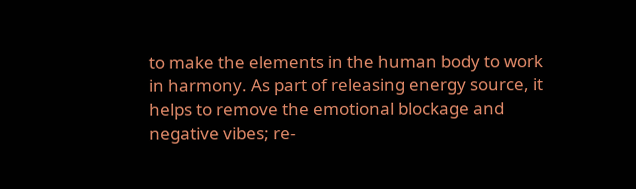to make the elements in the human body to work in harmony. As part of releasing energy source, it helps to remove the emotional blockage and negative vibes; re-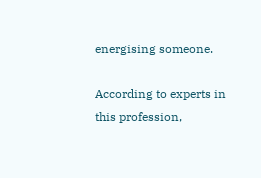energising someone.

According to experts in this profession,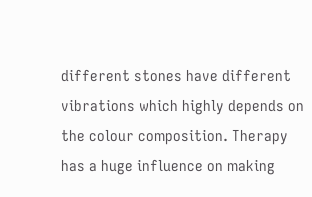different stones have different vibrations which highly depends on the colour composition. Therapy has a huge influence on making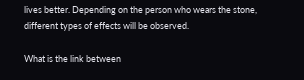lives better. Depending on the person who wears the stone, different types of effects will be observed.

What is the link between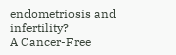endometriosis and infertility?
A Cancer-Free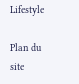Lifestyle

Plan du site